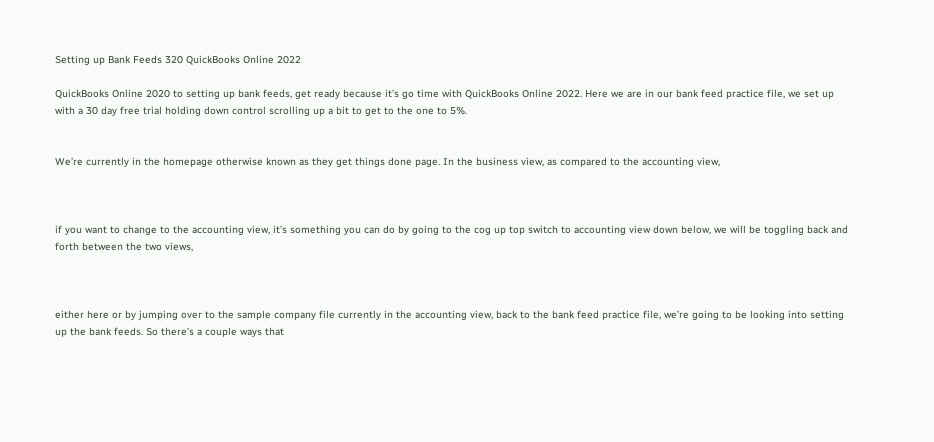Setting up Bank Feeds 320 QuickBooks Online 2022

QuickBooks Online 2020 to setting up bank feeds, get ready because it’s go time with QuickBooks Online 2022. Here we are in our bank feed practice file, we set up with a 30 day free trial holding down control scrolling up a bit to get to the one to 5%.


We’re currently in the homepage otherwise known as they get things done page. In the business view, as compared to the accounting view,



if you want to change to the accounting view, it’s something you can do by going to the cog up top switch to accounting view down below, we will be toggling back and forth between the two views,



either here or by jumping over to the sample company file currently in the accounting view, back to the bank feed practice file, we’re going to be looking into setting up the bank feeds. So there’s a couple ways that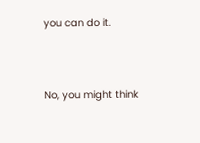you can do it.



No, you might think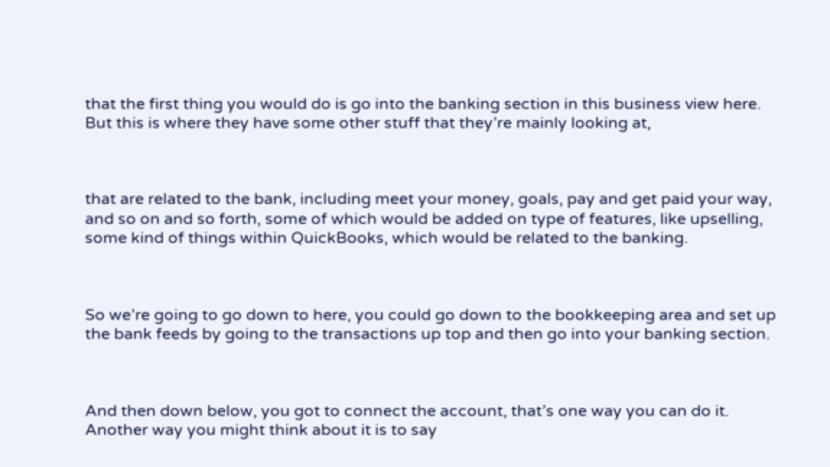that the first thing you would do is go into the banking section in this business view here. But this is where they have some other stuff that they’re mainly looking at,



that are related to the bank, including meet your money, goals, pay and get paid your way, and so on and so forth, some of which would be added on type of features, like upselling, some kind of things within QuickBooks, which would be related to the banking.



So we’re going to go down to here, you could go down to the bookkeeping area and set up the bank feeds by going to the transactions up top and then go into your banking section.



And then down below, you got to connect the account, that’s one way you can do it. Another way you might think about it is to say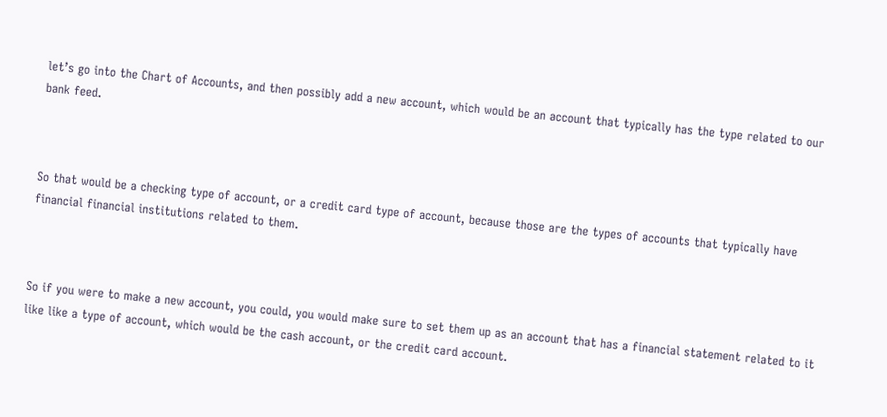let’s go into the Chart of Accounts, and then possibly add a new account, which would be an account that typically has the type related to our bank feed.



So that would be a checking type of account, or a credit card type of account, because those are the types of accounts that typically have financial financial institutions related to them.



So if you were to make a new account, you could, you would make sure to set them up as an account that has a financial statement related to it like like a type of account, which would be the cash account, or the credit card account.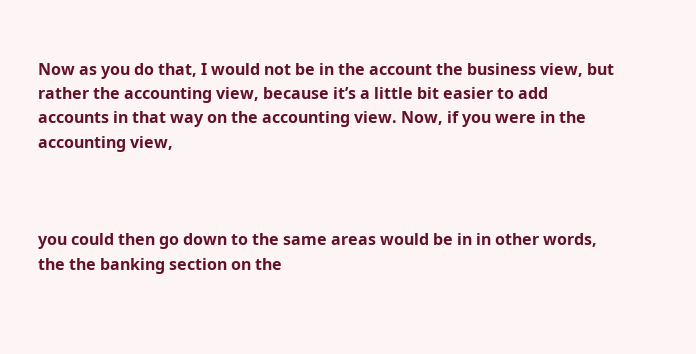Now as you do that, I would not be in the account the business view, but rather the accounting view, because it’s a little bit easier to add accounts in that way on the accounting view. Now, if you were in the accounting view,



you could then go down to the same areas would be in in other words, the the banking section on the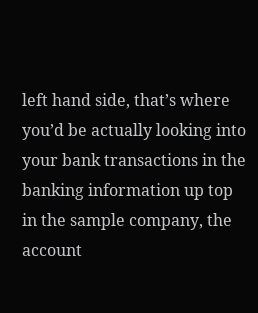left hand side, that’s where you’d be actually looking into your bank transactions in the banking information up top in the sample company, the account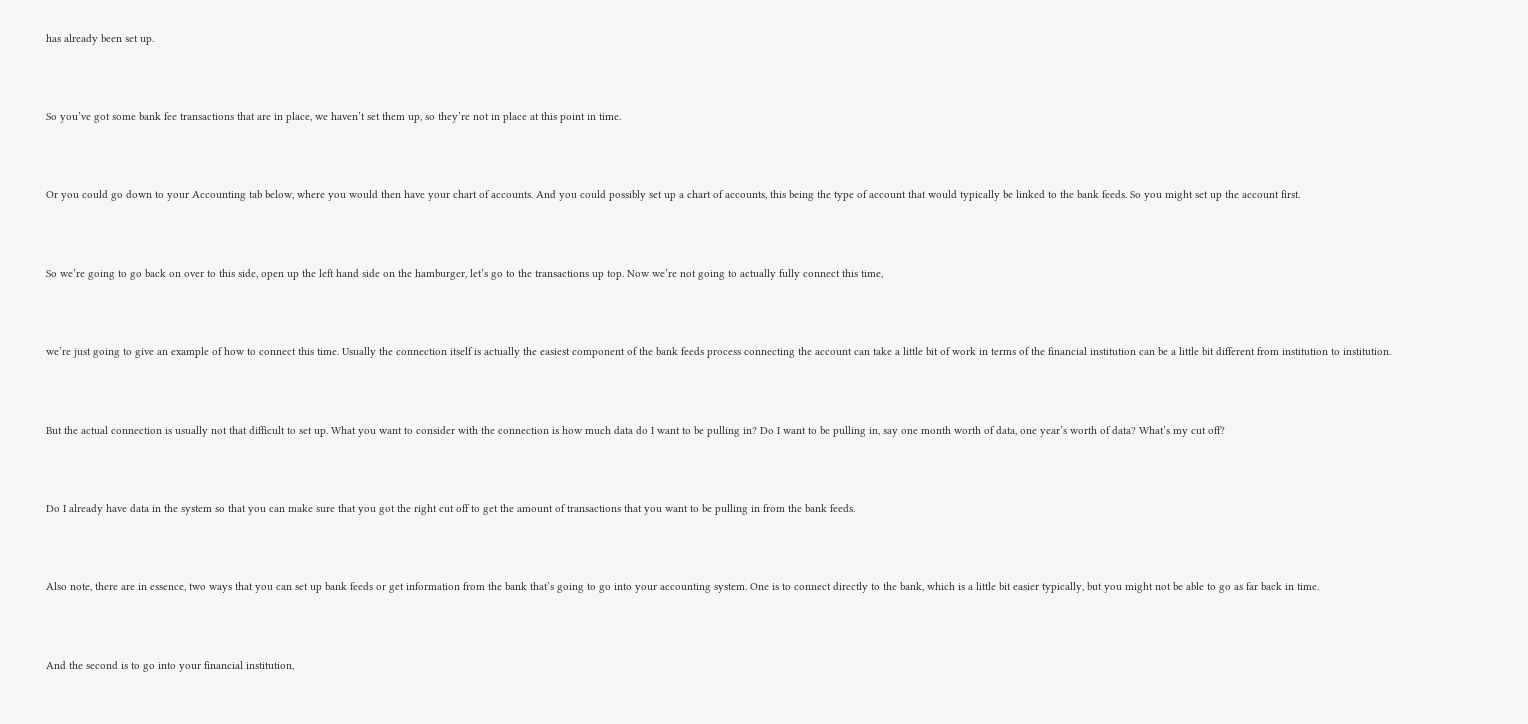has already been set up.



So you’ve got some bank fee transactions that are in place, we haven’t set them up, so they’re not in place at this point in time.



Or you could go down to your Accounting tab below, where you would then have your chart of accounts. And you could possibly set up a chart of accounts, this being the type of account that would typically be linked to the bank feeds. So you might set up the account first.



So we’re going to go back on over to this side, open up the left hand side on the hamburger, let’s go to the transactions up top. Now we’re not going to actually fully connect this time,



we’re just going to give an example of how to connect this time. Usually the connection itself is actually the easiest component of the bank feeds process connecting the account can take a little bit of work in terms of the financial institution can be a little bit different from institution to institution.



But the actual connection is usually not that difficult to set up. What you want to consider with the connection is how much data do I want to be pulling in? Do I want to be pulling in, say one month worth of data, one year’s worth of data? What’s my cut off?



Do I already have data in the system so that you can make sure that you got the right cut off to get the amount of transactions that you want to be pulling in from the bank feeds.



Also note, there are in essence, two ways that you can set up bank feeds or get information from the bank that’s going to go into your accounting system. One is to connect directly to the bank, which is a little bit easier typically, but you might not be able to go as far back in time.



And the second is to go into your financial institution,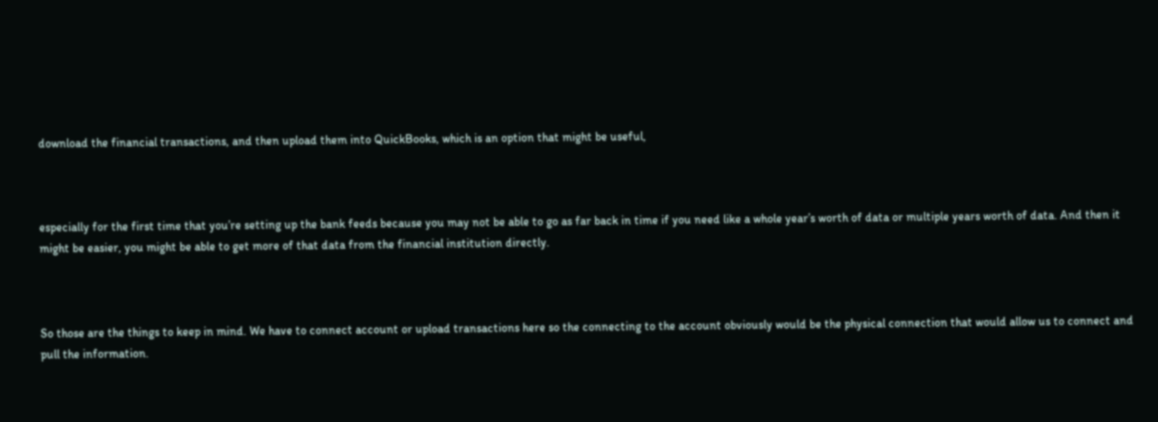download the financial transactions, and then upload them into QuickBooks, which is an option that might be useful,



especially for the first time that you’re setting up the bank feeds because you may not be able to go as far back in time if you need like a whole year’s worth of data or multiple years worth of data. And then it might be easier, you might be able to get more of that data from the financial institution directly.



So those are the things to keep in mind. We have to connect account or upload transactions here so the connecting to the account obviously would be the physical connection that would allow us to connect and pull the information.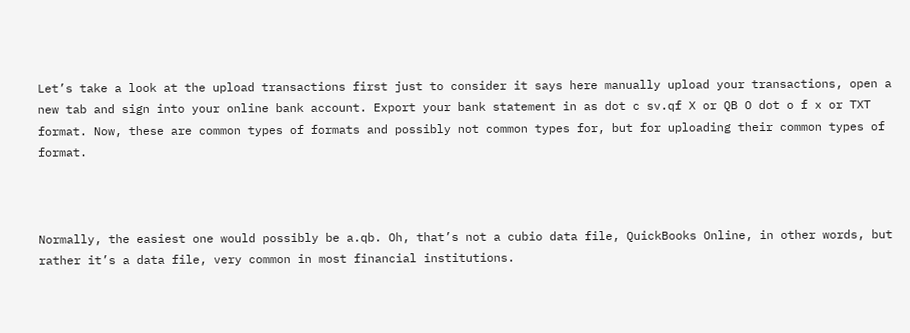Let’s take a look at the upload transactions first just to consider it says here manually upload your transactions, open a new tab and sign into your online bank account. Export your bank statement in as dot c sv.qf X or QB O dot o f x or TXT format. Now, these are common types of formats and possibly not common types for, but for uploading their common types of format.



Normally, the easiest one would possibly be a.qb. Oh, that’s not a cubio data file, QuickBooks Online, in other words, but rather it’s a data file, very common in most financial institutions.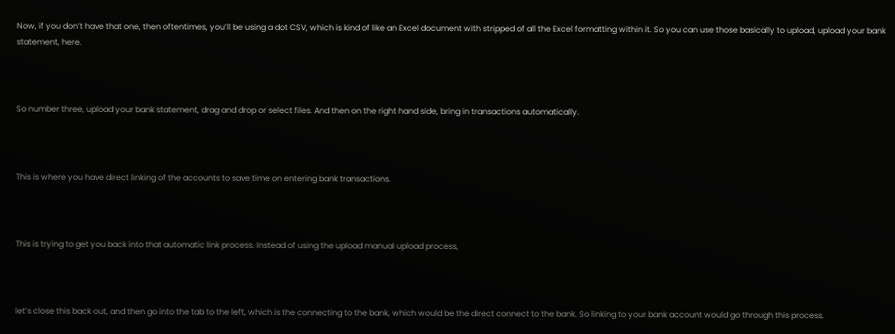Now, if you don’t have that one, then oftentimes, you’ll be using a dot CSV, which is kind of like an Excel document with stripped of all the Excel formatting within it. So you can use those basically to upload, upload your bank statement, here.



So number three, upload your bank statement, drag and drop or select files. And then on the right hand side, bring in transactions automatically.



This is where you have direct linking of the accounts to save time on entering bank transactions.



This is trying to get you back into that automatic link process. Instead of using the upload manual upload process,



let’s close this back out, and then go into the tab to the left, which is the connecting to the bank, which would be the direct connect to the bank. So linking to your bank account would go through this process.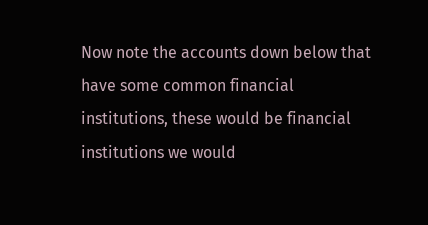Now note the accounts down below that have some common financial institutions, these would be financial institutions we would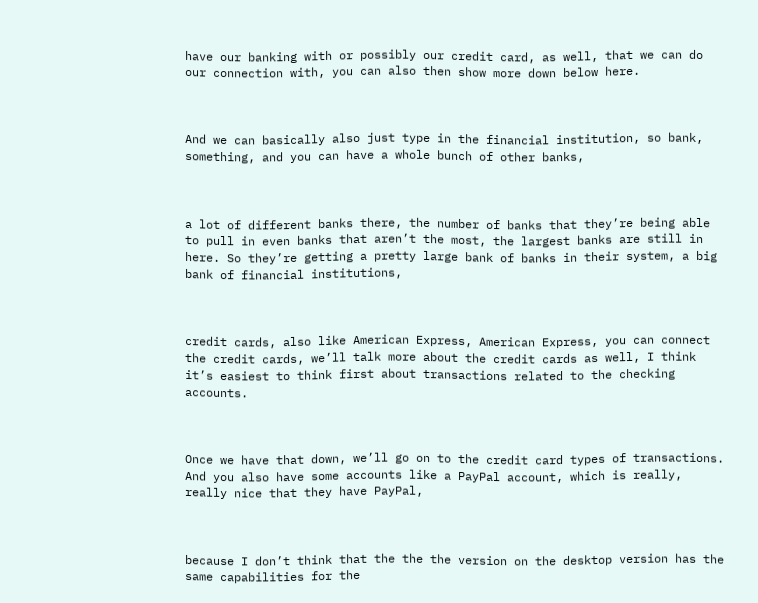have our banking with or possibly our credit card, as well, that we can do our connection with, you can also then show more down below here.



And we can basically also just type in the financial institution, so bank, something, and you can have a whole bunch of other banks,



a lot of different banks there, the number of banks that they’re being able to pull in even banks that aren’t the most, the largest banks are still in here. So they’re getting a pretty large bank of banks in their system, a big bank of financial institutions,



credit cards, also like American Express, American Express, you can connect the credit cards, we’ll talk more about the credit cards as well, I think it’s easiest to think first about transactions related to the checking accounts.



Once we have that down, we’ll go on to the credit card types of transactions. And you also have some accounts like a PayPal account, which is really, really nice that they have PayPal,



because I don’t think that the the the version on the desktop version has the same capabilities for the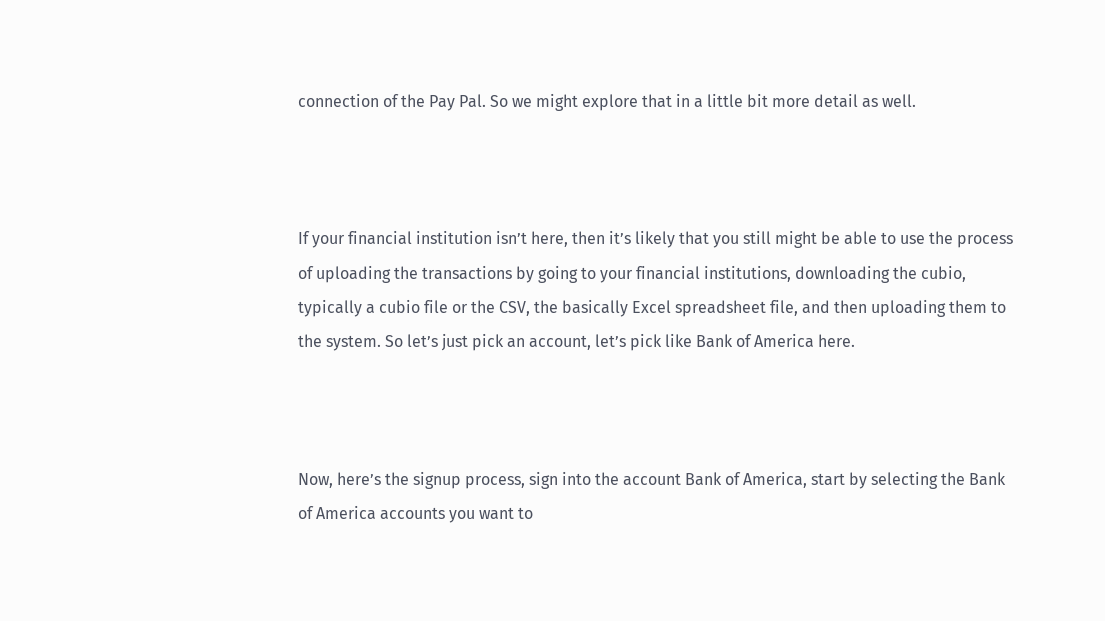connection of the Pay Pal. So we might explore that in a little bit more detail as well.



If your financial institution isn’t here, then it’s likely that you still might be able to use the process of uploading the transactions by going to your financial institutions, downloading the cubio, typically a cubio file or the CSV, the basically Excel spreadsheet file, and then uploading them to the system. So let’s just pick an account, let’s pick like Bank of America here.



Now, here’s the signup process, sign into the account Bank of America, start by selecting the Bank of America accounts you want to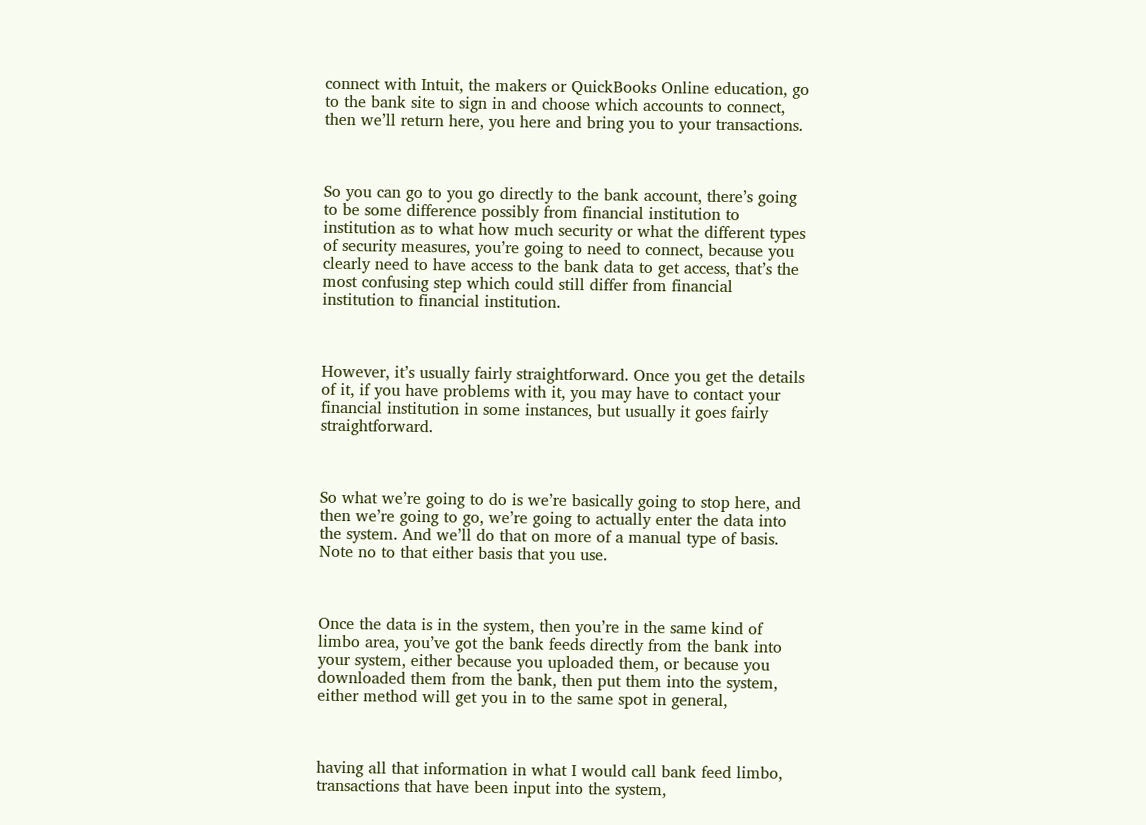connect with Intuit, the makers or QuickBooks Online education, go to the bank site to sign in and choose which accounts to connect, then we’ll return here, you here and bring you to your transactions.



So you can go to you go directly to the bank account, there’s going to be some difference possibly from financial institution to institution as to what how much security or what the different types of security measures, you’re going to need to connect, because you clearly need to have access to the bank data to get access, that’s the most confusing step which could still differ from financial institution to financial institution.



However, it’s usually fairly straightforward. Once you get the details of it, if you have problems with it, you may have to contact your financial institution in some instances, but usually it goes fairly straightforward.



So what we’re going to do is we’re basically going to stop here, and then we’re going to go, we’re going to actually enter the data into the system. And we’ll do that on more of a manual type of basis. Note no to that either basis that you use.



Once the data is in the system, then you’re in the same kind of limbo area, you’ve got the bank feeds directly from the bank into your system, either because you uploaded them, or because you downloaded them from the bank, then put them into the system, either method will get you in to the same spot in general,



having all that information in what I would call bank feed limbo, transactions that have been input into the system,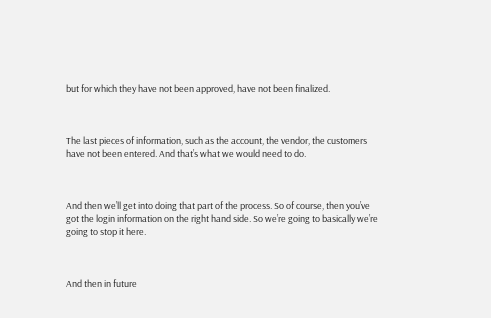but for which they have not been approved, have not been finalized.



The last pieces of information, such as the account, the vendor, the customers have not been entered. And that’s what we would need to do.



And then we’ll get into doing that part of the process. So of course, then you’ve got the login information on the right hand side. So we’re going to basically we’re going to stop it here.



And then in future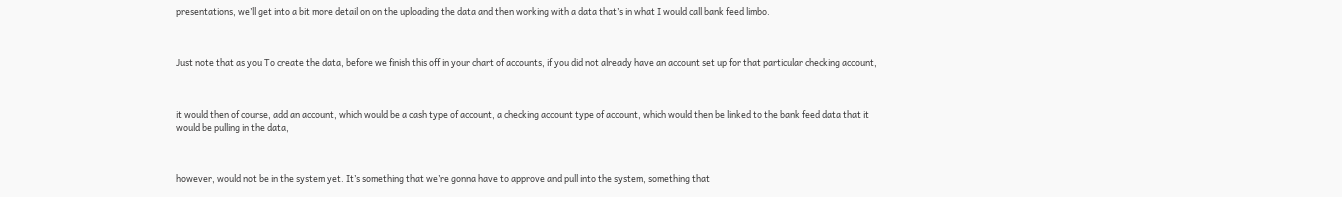presentations, we’ll get into a bit more detail on on the uploading the data and then working with a data that’s in what I would call bank feed limbo.



Just note that as you To create the data, before we finish this off in your chart of accounts, if you did not already have an account set up for that particular checking account,



it would then of course, add an account, which would be a cash type of account, a checking account type of account, which would then be linked to the bank feed data that it would be pulling in the data,



however, would not be in the system yet. It’s something that we’re gonna have to approve and pull into the system, something that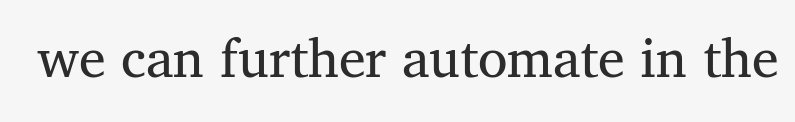we can further automate in the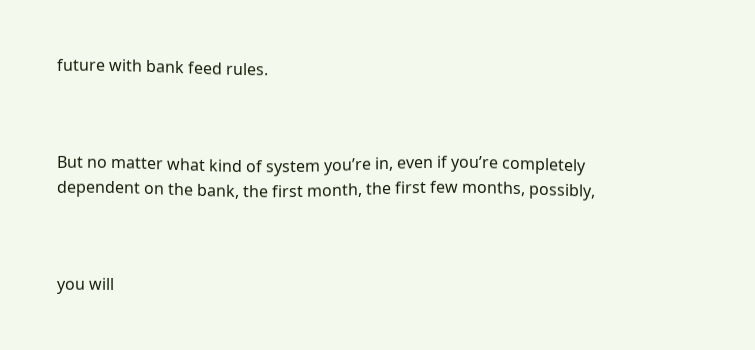future with bank feed rules.



But no matter what kind of system you’re in, even if you’re completely dependent on the bank, the first month, the first few months, possibly,



you will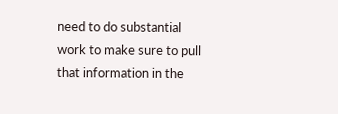need to do substantial work to make sure to pull that information in the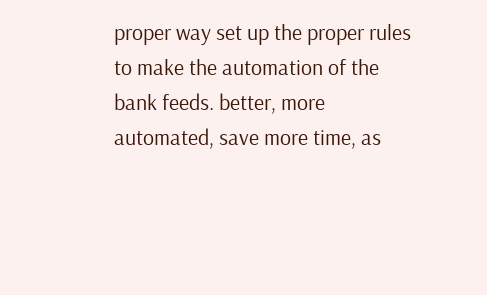proper way set up the proper rules to make the automation of the bank feeds. better, more automated, save more time, as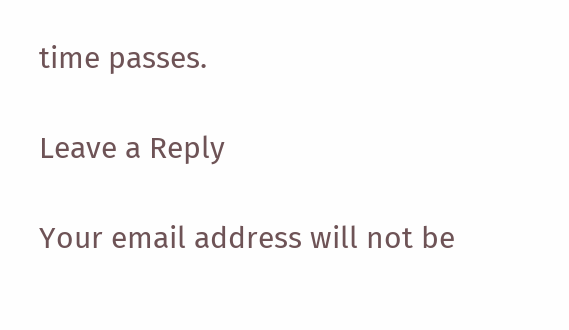time passes.

Leave a Reply

Your email address will not be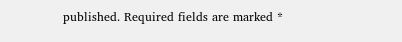published. Required fields are marked *